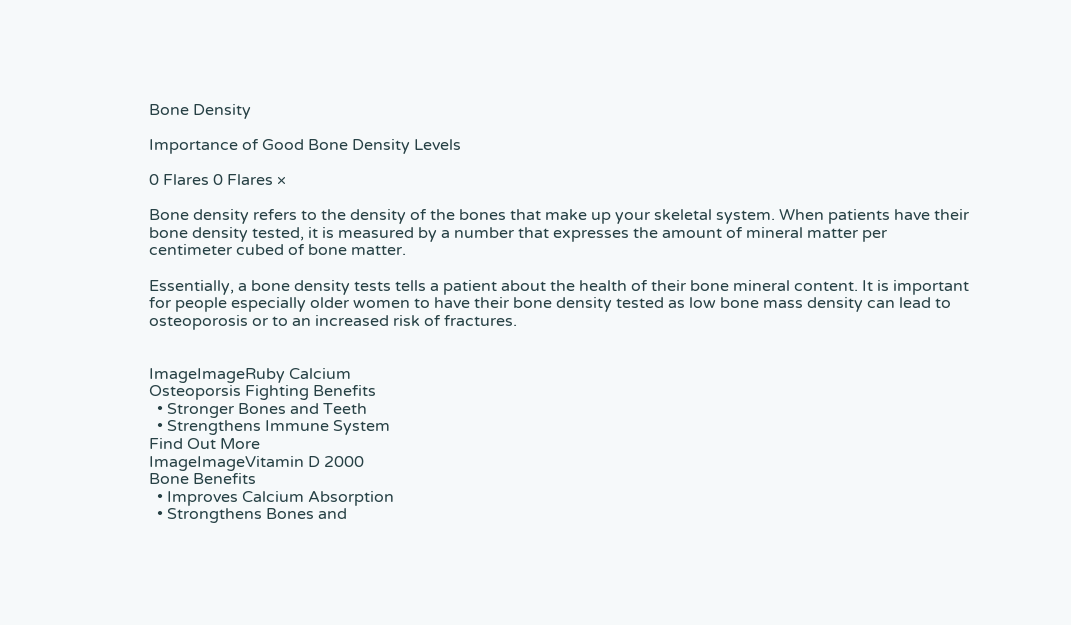Bone Density

Importance of Good Bone Density Levels

0 Flares 0 Flares ×

Bone density refers to the density of the bones that make up your skeletal system. When patients have their bone density tested, it is measured by a number that expresses the amount of mineral matter per centimeter cubed of bone matter.

Essentially, a bone density tests tells a patient about the health of their bone mineral content. It is important for people especially older women to have their bone density tested as low bone mass density can lead to osteoporosis or to an increased risk of fractures.


ImageImageRuby Calcium
Osteoporsis Fighting Benefits
  • Stronger Bones and Teeth
  • Strengthens Immune System
Find Out More
ImageImageVitamin D 2000
Bone Benefits
  • Improves Calcium Absorption
  • Strongthens Bones and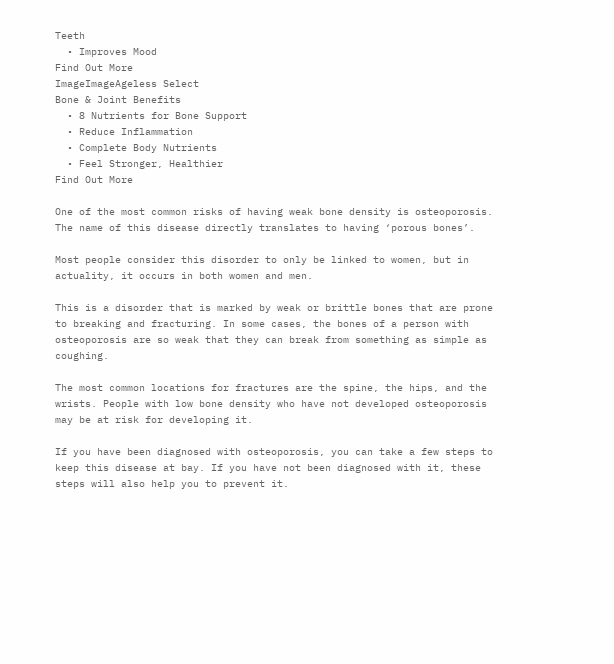Teeth
  • Improves Mood
Find Out More
ImageImageAgeless Select
Bone & Joint Benefits
  • 8 Nutrients for Bone Support
  • Reduce Inflammation
  • Complete Body Nutrients
  • Feel Stronger, Healthier
Find Out More

One of the most common risks of having weak bone density is osteoporosis. The name of this disease directly translates to having ‘porous bones’.

Most people consider this disorder to only be linked to women, but in actuality, it occurs in both women and men.

This is a disorder that is marked by weak or brittle bones that are prone to breaking and fracturing. In some cases, the bones of a person with osteoporosis are so weak that they can break from something as simple as coughing.

The most common locations for fractures are the spine, the hips, and the wrists. People with low bone density who have not developed osteoporosis may be at risk for developing it.

If you have been diagnosed with osteoporosis, you can take a few steps to keep this disease at bay. If you have not been diagnosed with it, these steps will also help you to prevent it.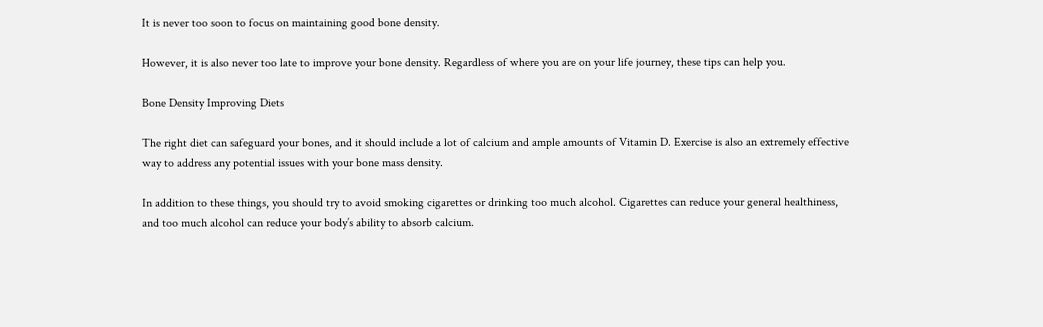It is never too soon to focus on maintaining good bone density.

However, it is also never too late to improve your bone density. Regardless of where you are on your life journey, these tips can help you.

Bone Density Improving Diets

The right diet can safeguard your bones, and it should include a lot of calcium and ample amounts of Vitamin D. Exercise is also an extremely effective way to address any potential issues with your bone mass density.

In addition to these things, you should try to avoid smoking cigarettes or drinking too much alcohol. Cigarettes can reduce your general healthiness, and too much alcohol can reduce your body’s ability to absorb calcium.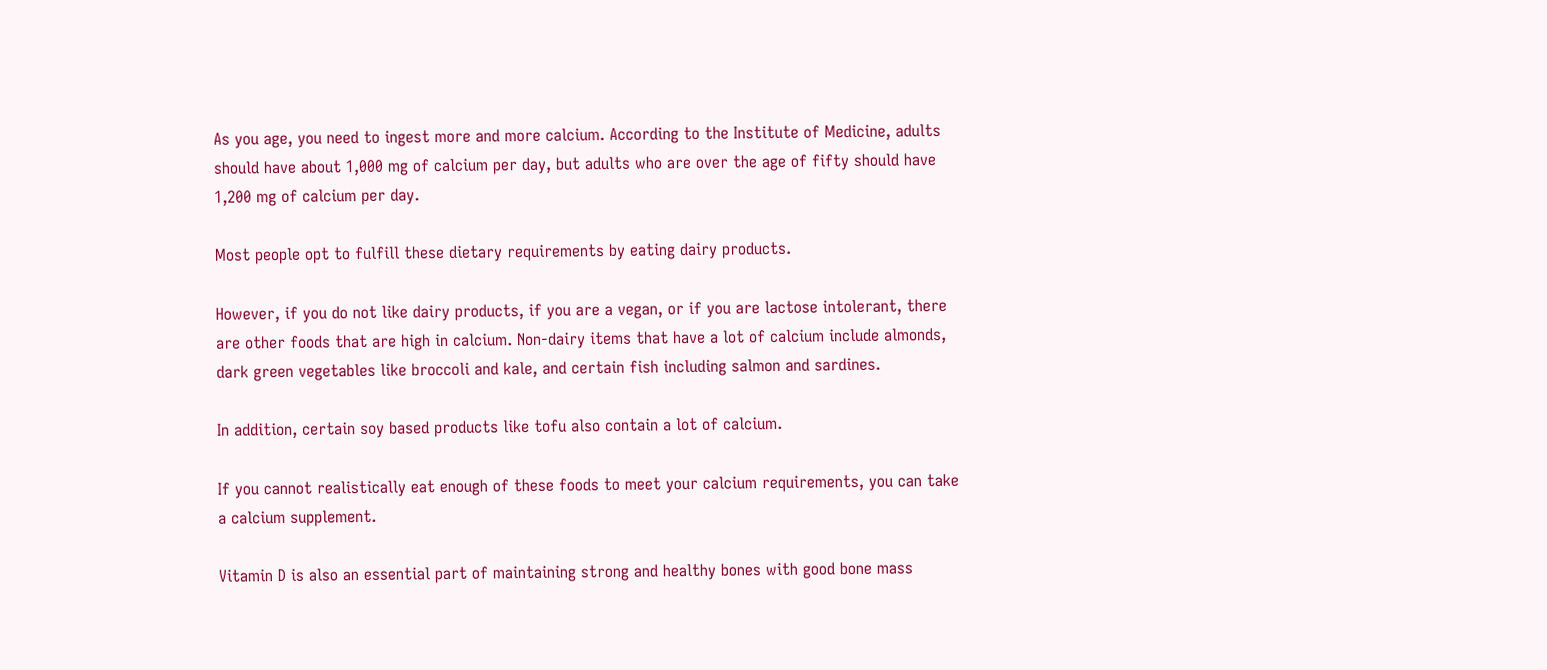As you age, you need to ingest more and more calcium. According to the Institute of Medicine, adults should have about 1,000 mg of calcium per day, but adults who are over the age of fifty should have 1,200 mg of calcium per day.

Most people opt to fulfill these dietary requirements by eating dairy products.

However, if you do not like dairy products, if you are a vegan, or if you are lactose intolerant, there are other foods that are high in calcium. Non-dairy items that have a lot of calcium include almonds, dark green vegetables like broccoli and kale, and certain fish including salmon and sardines.

In addition, certain soy based products like tofu also contain a lot of calcium.

If you cannot realistically eat enough of these foods to meet your calcium requirements, you can take a calcium supplement.

Vitamin D is also an essential part of maintaining strong and healthy bones with good bone mass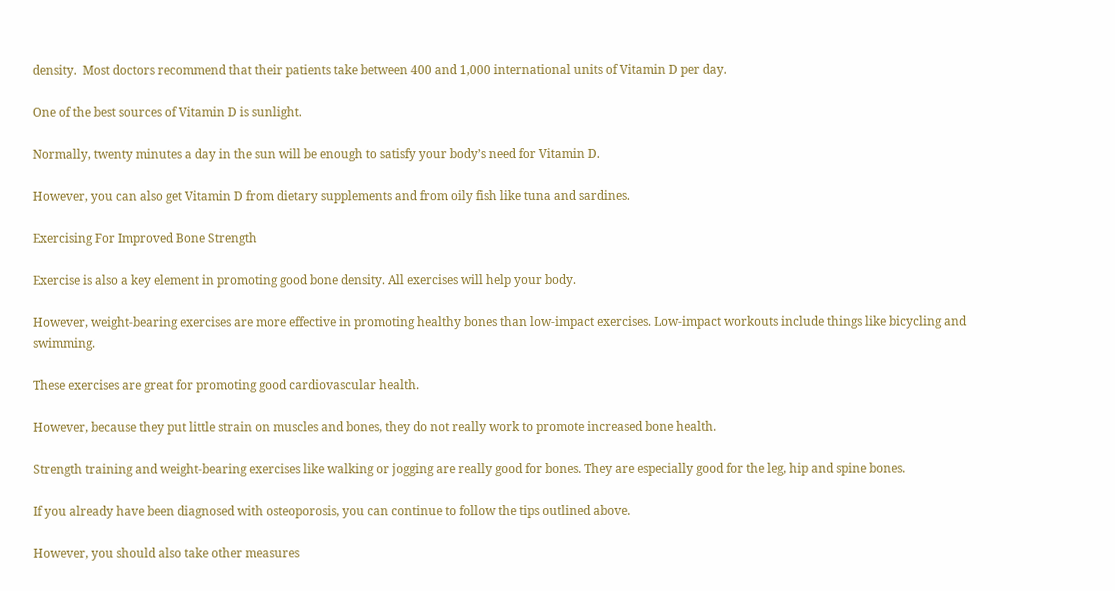density.  Most doctors recommend that their patients take between 400 and 1,000 international units of Vitamin D per day.

One of the best sources of Vitamin D is sunlight.

Normally, twenty minutes a day in the sun will be enough to satisfy your body’s need for Vitamin D.

However, you can also get Vitamin D from dietary supplements and from oily fish like tuna and sardines.

Exercising For Improved Bone Strength

Exercise is also a key element in promoting good bone density. All exercises will help your body.

However, weight-bearing exercises are more effective in promoting healthy bones than low-impact exercises. Low-impact workouts include things like bicycling and swimming.

These exercises are great for promoting good cardiovascular health.

However, because they put little strain on muscles and bones, they do not really work to promote increased bone health.

Strength training and weight-bearing exercises like walking or jogging are really good for bones. They are especially good for the leg, hip and spine bones.

If you already have been diagnosed with osteoporosis, you can continue to follow the tips outlined above.

However, you should also take other measures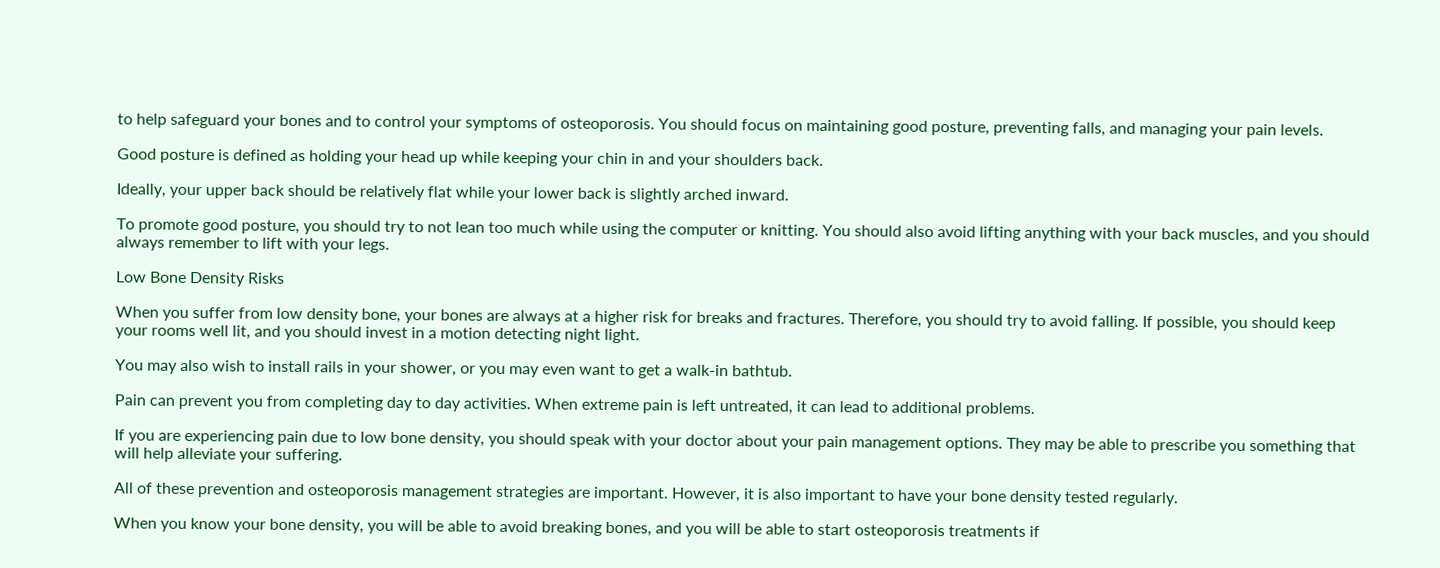to help safeguard your bones and to control your symptoms of osteoporosis. You should focus on maintaining good posture, preventing falls, and managing your pain levels.

Good posture is defined as holding your head up while keeping your chin in and your shoulders back.

Ideally, your upper back should be relatively flat while your lower back is slightly arched inward.

To promote good posture, you should try to not lean too much while using the computer or knitting. You should also avoid lifting anything with your back muscles, and you should always remember to lift with your legs.

Low Bone Density Risks

When you suffer from low density bone, your bones are always at a higher risk for breaks and fractures. Therefore, you should try to avoid falling. If possible, you should keep your rooms well lit, and you should invest in a motion detecting night light.

You may also wish to install rails in your shower, or you may even want to get a walk-in bathtub.

Pain can prevent you from completing day to day activities. When extreme pain is left untreated, it can lead to additional problems.

If you are experiencing pain due to low bone density, you should speak with your doctor about your pain management options. They may be able to prescribe you something that will help alleviate your suffering.

All of these prevention and osteoporosis management strategies are important. However, it is also important to have your bone density tested regularly.

When you know your bone density, you will be able to avoid breaking bones, and you will be able to start osteoporosis treatments if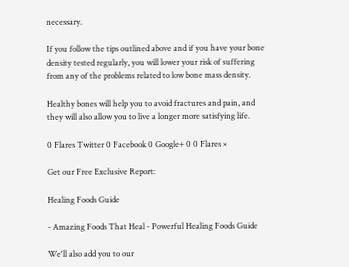necessary.

If you follow the tips outlined above and if you have your bone density tested regularly, you will lower your risk of suffering from any of the problems related to low bone mass density.

Healthy bones will help you to avoid fractures and pain, and they will also allow you to live a longer more satisfying life.

0 Flares Twitter 0 Facebook 0 Google+ 0 0 Flares ×

Get our Free Exclusive Report:

Healing Foods Guide

- Amazing Foods That Heal - Powerful Healing Foods Guide

We'll also add you to our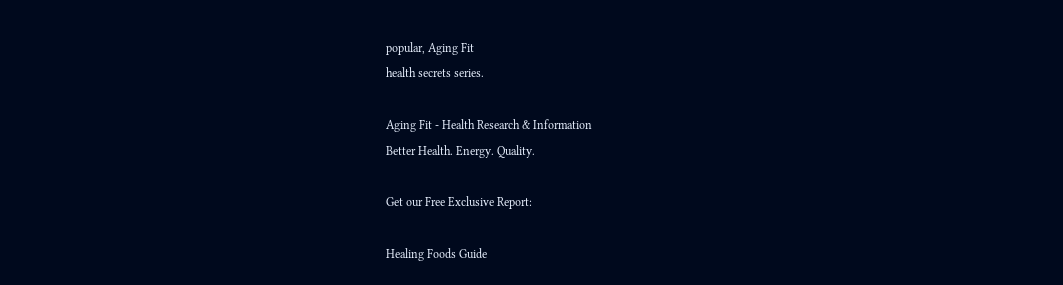popular, Aging Fit
health secrets series.

Aging Fit - Health Research & Information
Better Health. Energy. Quality.

Get our Free Exclusive Report:

Healing Foods Guide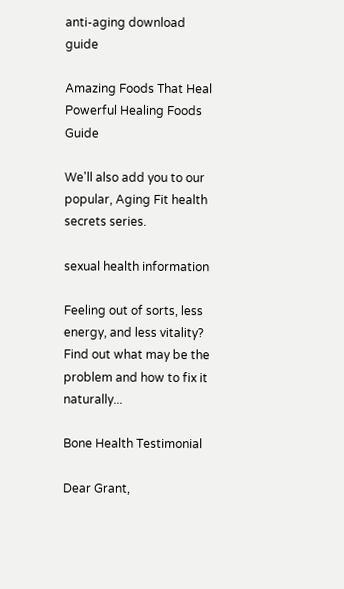anti-aging download guide

Amazing Foods That Heal
Powerful Healing Foods Guide

We'll also add you to our popular, Aging Fit health secrets series.

sexual health information

Feeling out of sorts, less energy, and less vitality? Find out what may be the problem and how to fix it naturally...

Bone Health Testimonial

Dear Grant,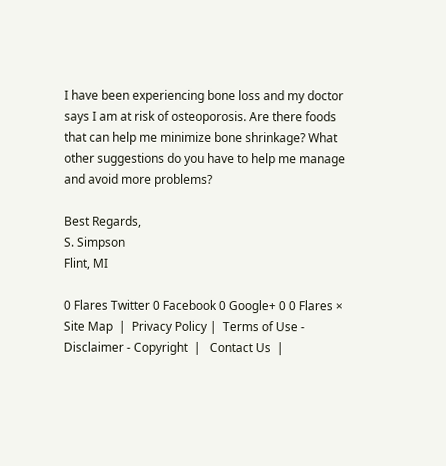I have been experiencing bone loss and my doctor says I am at risk of osteoporosis. Are there foods that can help me minimize bone shrinkage? What other suggestions do you have to help me manage and avoid more problems?

Best Regards,
S. Simpson
Flint, MI

0 Flares Twitter 0 Facebook 0 Google+ 0 0 Flares ×
Site Map  |  Privacy Policy |  Terms of Use - Disclaimer - Copyright  |   Contact Us  |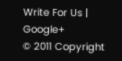Write For Us |   Google+
© 2011 Copyright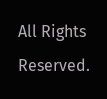All Rights Reserved.